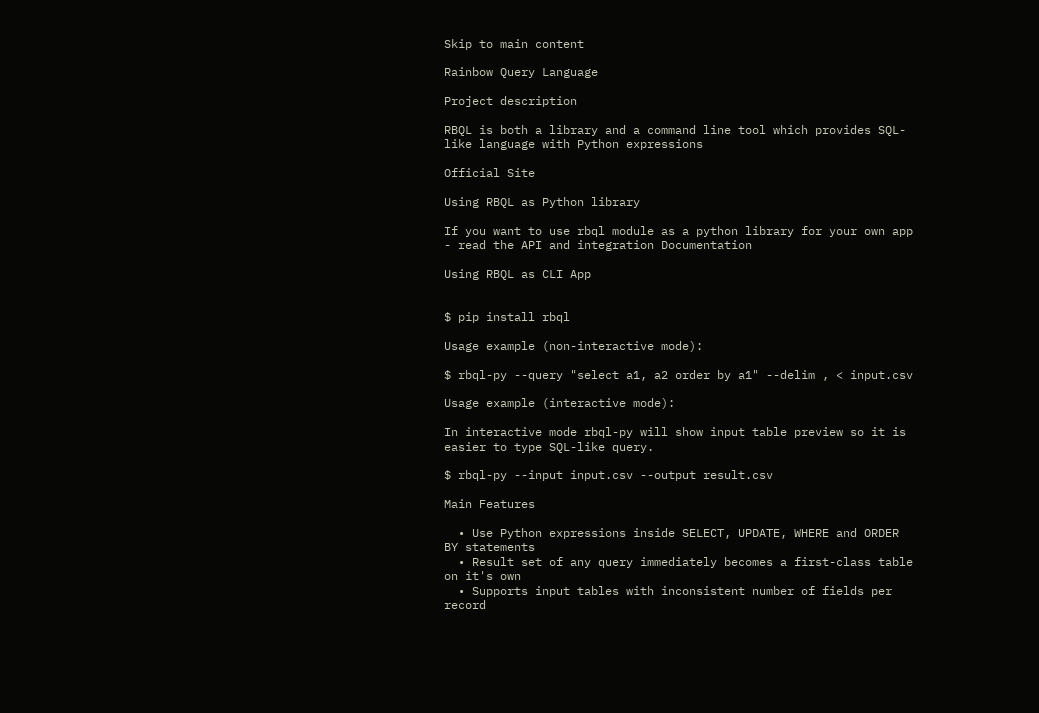Skip to main content

Rainbow Query Language

Project description

RBQL is both a library and a command line tool which provides SQL-like language with Python expressions

Official Site

Using RBQL as Python library

If you want to use rbql module as a python library for your own app - read the API and integration Documentation

Using RBQL as CLI App


$ pip install rbql

Usage example (non-interactive mode):

$ rbql-py --query "select a1, a2 order by a1" --delim , < input.csv

Usage example (interactive mode):

In interactive mode rbql-py will show input table preview so it is easier to type SQL-like query.

$ rbql-py --input input.csv --output result.csv

Main Features

  • Use Python expressions inside SELECT, UPDATE, WHERE and ORDER BY statements
  • Result set of any query immediately becomes a first-class table on it's own
  • Supports input tables with inconsistent number of fields per record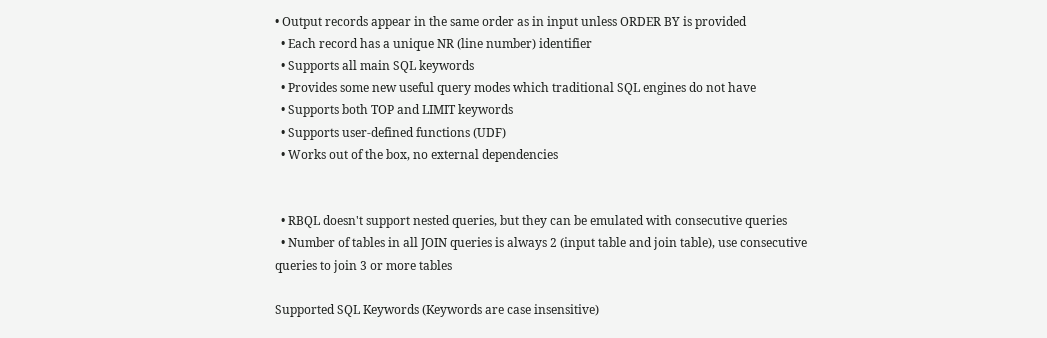• Output records appear in the same order as in input unless ORDER BY is provided
  • Each record has a unique NR (line number) identifier
  • Supports all main SQL keywords
  • Provides some new useful query modes which traditional SQL engines do not have
  • Supports both TOP and LIMIT keywords
  • Supports user-defined functions (UDF)
  • Works out of the box, no external dependencies


  • RBQL doesn't support nested queries, but they can be emulated with consecutive queries
  • Number of tables in all JOIN queries is always 2 (input table and join table), use consecutive queries to join 3 or more tables

Supported SQL Keywords (Keywords are case insensitive)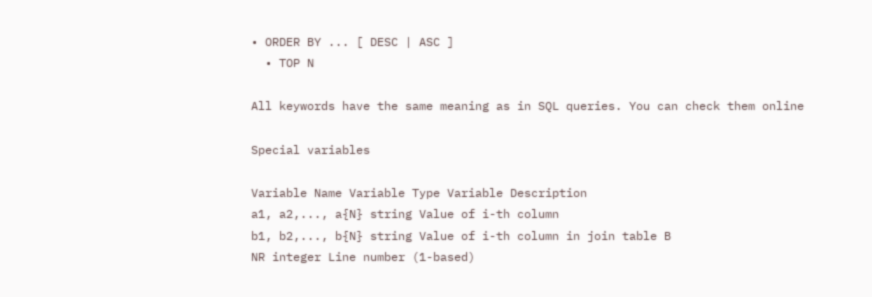• ORDER BY ... [ DESC | ASC ]
  • TOP N

All keywords have the same meaning as in SQL queries. You can check them online

Special variables

Variable Name Variable Type Variable Description
a1, a2,..., a{N} string Value of i-th column
b1, b2,..., b{N} string Value of i-th column in join table B
NR integer Line number (1-based)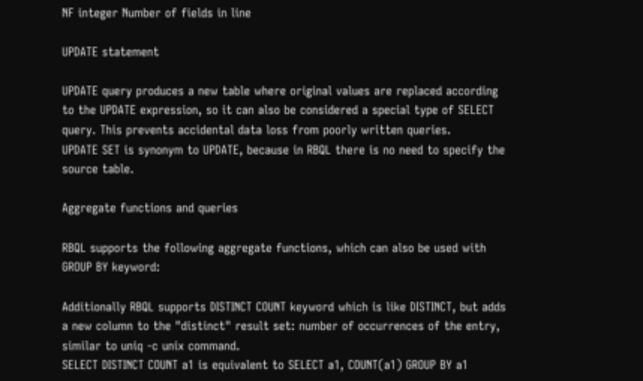NF integer Number of fields in line

UPDATE statement

UPDATE query produces a new table where original values are replaced according to the UPDATE expression, so it can also be considered a special type of SELECT query. This prevents accidental data loss from poorly written queries.
UPDATE SET is synonym to UPDATE, because in RBQL there is no need to specify the source table.

Aggregate functions and queries

RBQL supports the following aggregate functions, which can also be used with GROUP BY keyword:

Additionally RBQL supports DISTINCT COUNT keyword which is like DISTINCT, but adds a new column to the "distinct" result set: number of occurrences of the entry, similar to uniq -c unix command.
SELECT DISTINCT COUNT a1 is equivalent to SELECT a1, COUNT(a1) GROUP BY a1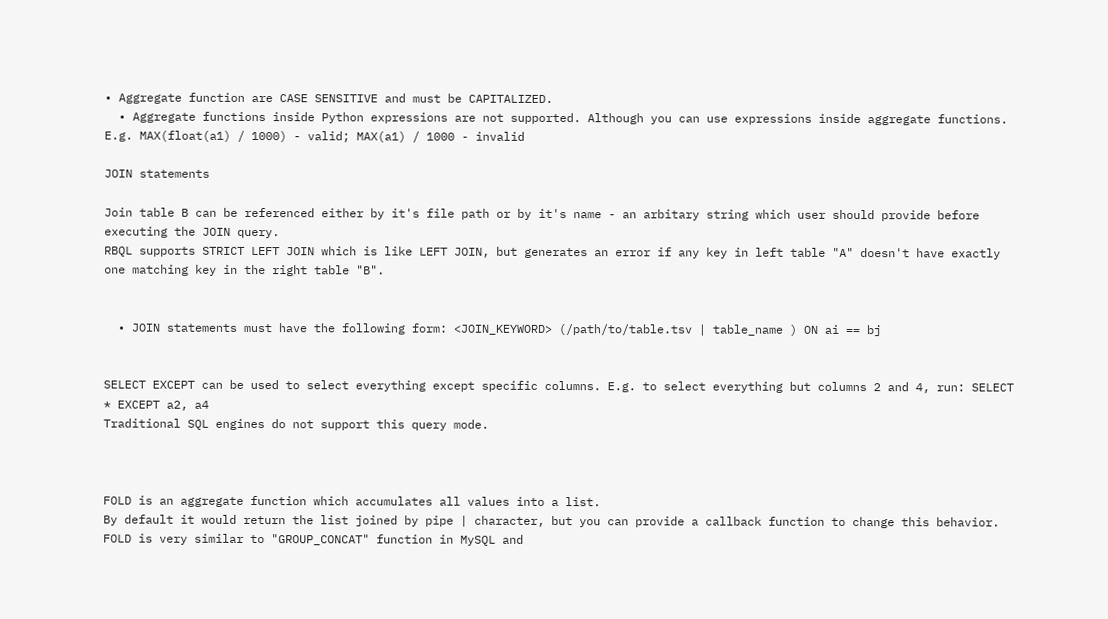• Aggregate function are CASE SENSITIVE and must be CAPITALIZED.
  • Aggregate functions inside Python expressions are not supported. Although you can use expressions inside aggregate functions. E.g. MAX(float(a1) / 1000) - valid; MAX(a1) / 1000 - invalid

JOIN statements

Join table B can be referenced either by it's file path or by it's name - an arbitary string which user should provide before executing the JOIN query.
RBQL supports STRICT LEFT JOIN which is like LEFT JOIN, but generates an error if any key in left table "A" doesn't have exactly one matching key in the right table "B".


  • JOIN statements must have the following form: <JOIN_KEYWORD> (/path/to/table.tsv | table_name ) ON ai == bj


SELECT EXCEPT can be used to select everything except specific columns. E.g. to select everything but columns 2 and 4, run: SELECT * EXCEPT a2, a4
Traditional SQL engines do not support this query mode.



FOLD is an aggregate function which accumulates all values into a list.
By default it would return the list joined by pipe | character, but you can provide a callback function to change this behavior.
FOLD is very similar to "GROUP_CONCAT" function in MySQL and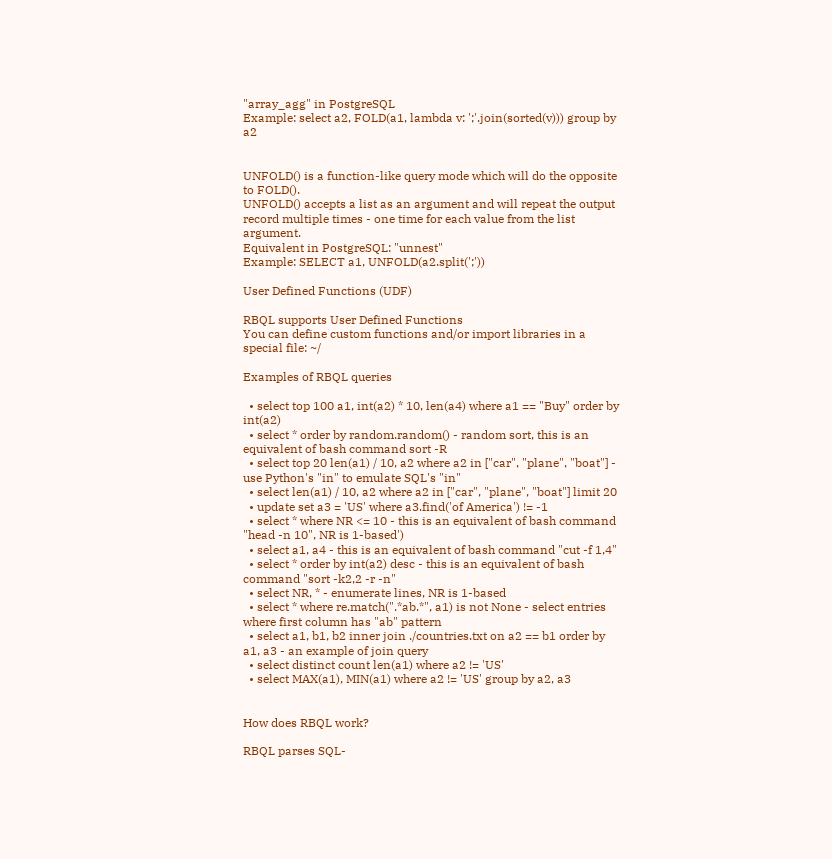"array_agg" in PostgreSQL
Example: select a2, FOLD(a1, lambda v: ';'.join(sorted(v))) group by a2


UNFOLD() is a function-like query mode which will do the opposite to FOLD().
UNFOLD() accepts a list as an argument and will repeat the output record multiple times - one time for each value from the list argument.
Equivalent in PostgreSQL: "unnest"
Example: SELECT a1, UNFOLD(a2.split(';'))

User Defined Functions (UDF)

RBQL supports User Defined Functions
You can define custom functions and/or import libraries in a special file: ~/

Examples of RBQL queries

  • select top 100 a1, int(a2) * 10, len(a4) where a1 == "Buy" order by int(a2)
  • select * order by random.random() - random sort, this is an equivalent of bash command sort -R
  • select top 20 len(a1) / 10, a2 where a2 in ["car", "plane", "boat"] - use Python's "in" to emulate SQL's "in"
  • select len(a1) / 10, a2 where a2 in ["car", "plane", "boat"] limit 20
  • update set a3 = 'US' where a3.find('of America') != -1
  • select * where NR <= 10 - this is an equivalent of bash command "head -n 10", NR is 1-based')
  • select a1, a4 - this is an equivalent of bash command "cut -f 1,4"
  • select * order by int(a2) desc - this is an equivalent of bash command "sort -k2,2 -r -n"
  • select NR, * - enumerate lines, NR is 1-based
  • select * where re.match(".*ab.*", a1) is not None - select entries where first column has "ab" pattern
  • select a1, b1, b2 inner join ./countries.txt on a2 == b1 order by a1, a3 - an example of join query
  • select distinct count len(a1) where a2 != 'US'
  • select MAX(a1), MIN(a1) where a2 != 'US' group by a2, a3


How does RBQL work?

RBQL parses SQL-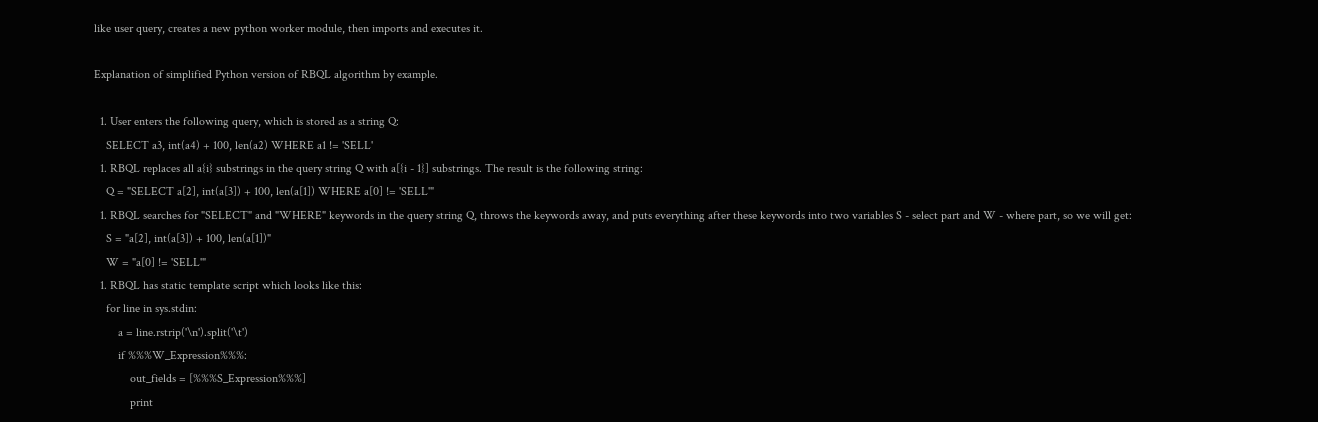like user query, creates a new python worker module, then imports and executes it.

Explanation of simplified Python version of RBQL algorithm by example.

  1. User enters the following query, which is stored as a string Q:
    SELECT a3, int(a4) + 100, len(a2) WHERE a1 != 'SELL'
  1. RBQL replaces all a{i} substrings in the query string Q with a[{i - 1}] substrings. The result is the following string:
    Q = "SELECT a[2], int(a[3]) + 100, len(a[1]) WHERE a[0] != 'SELL'"
  1. RBQL searches for "SELECT" and "WHERE" keywords in the query string Q, throws the keywords away, and puts everything after these keywords into two variables S - select part and W - where part, so we will get:
    S = "a[2], int(a[3]) + 100, len(a[1])"
    W = "a[0] != 'SELL'"
  1. RBQL has static template script which looks like this:
    for line in sys.stdin:
        a = line.rstrip('\n').split('\t')
        if %%%W_Expression%%%:
            out_fields = [%%%S_Expression%%%]
            print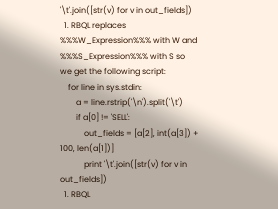'\t'.join([str(v) for v in out_fields])
  1. RBQL replaces %%%W_Expression%%% with W and %%%S_Expression%%% with S so we get the following script:
    for line in sys.stdin:
        a = line.rstrip('\n').split('\t')
        if a[0] != 'SELL':
            out_fields = [a[2], int(a[3]) + 100, len(a[1])]
            print '\t'.join([str(v) for v in out_fields])
  1. RBQL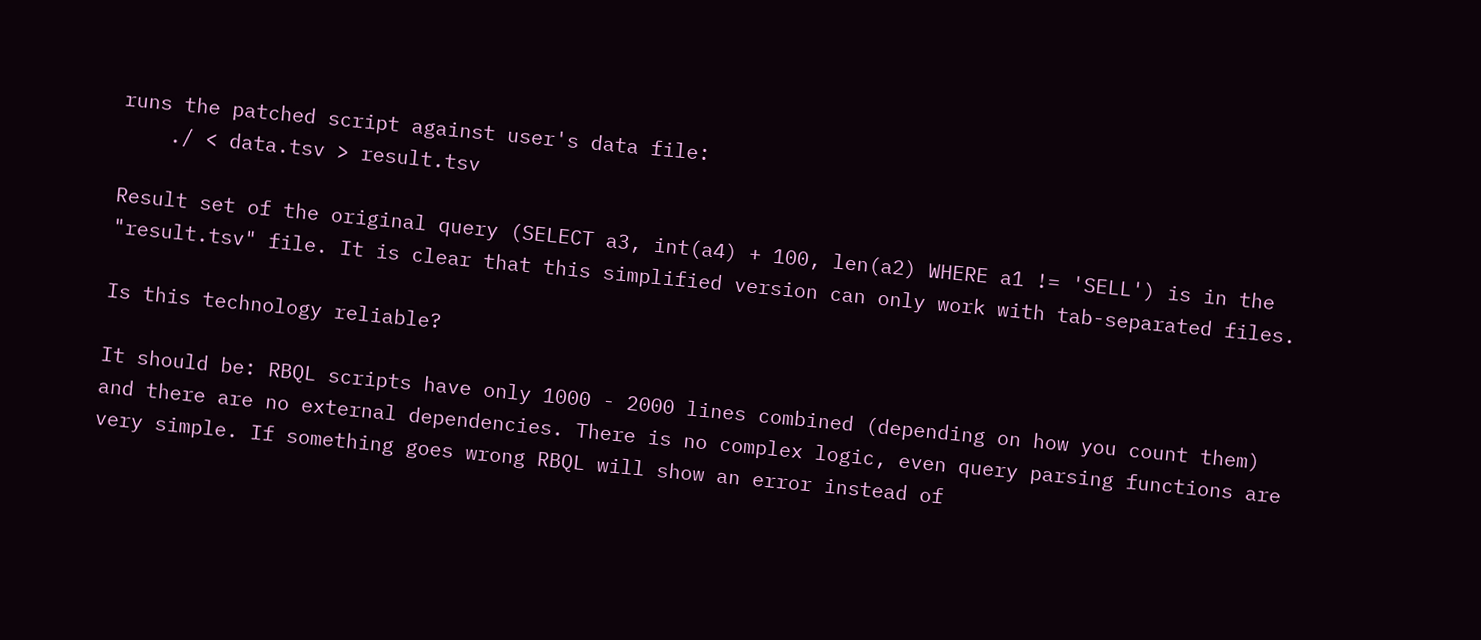runs the patched script against user's data file:
    ./ < data.tsv > result.tsv

Result set of the original query (SELECT a3, int(a4) + 100, len(a2) WHERE a1 != 'SELL') is in the "result.tsv" file. It is clear that this simplified version can only work with tab-separated files.

Is this technology reliable?

It should be: RBQL scripts have only 1000 - 2000 lines combined (depending on how you count them) and there are no external dependencies. There is no complex logic, even query parsing functions are very simple. If something goes wrong RBQL will show an error instead of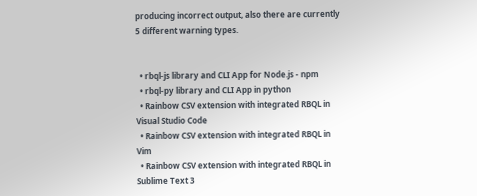producing incorrect output, also there are currently 5 different warning types.


  • rbql-js library and CLI App for Node.js - npm
  • rbql-py library and CLI App in python
  • Rainbow CSV extension with integrated RBQL in Visual Studio Code
  • Rainbow CSV extension with integrated RBQL in Vim
  • Rainbow CSV extension with integrated RBQL in Sublime Text 3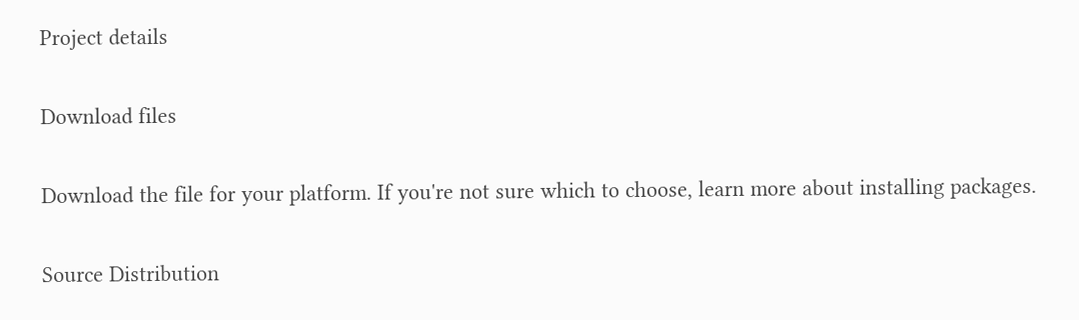Project details

Download files

Download the file for your platform. If you're not sure which to choose, learn more about installing packages.

Source Distribution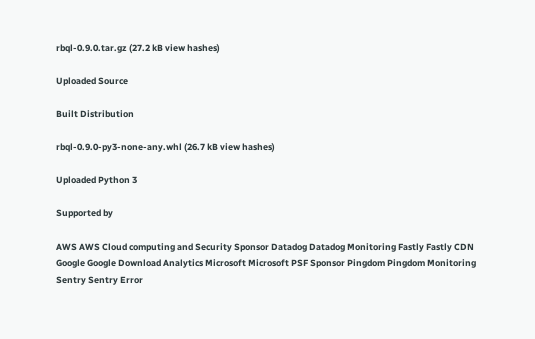rbql-0.9.0.tar.gz (27.2 kB view hashes)

Uploaded Source

Built Distribution

rbql-0.9.0-py3-none-any.whl (26.7 kB view hashes)

Uploaded Python 3

Supported by

AWS AWS Cloud computing and Security Sponsor Datadog Datadog Monitoring Fastly Fastly CDN Google Google Download Analytics Microsoft Microsoft PSF Sponsor Pingdom Pingdom Monitoring Sentry Sentry Error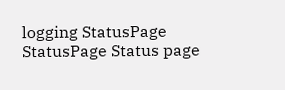logging StatusPage StatusPage Status page